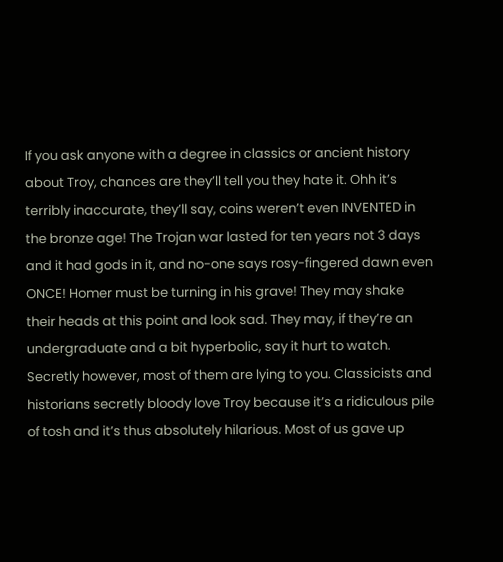If you ask anyone with a degree in classics or ancient history about Troy, chances are they’ll tell you they hate it. Ohh it’s terribly inaccurate, they’ll say, coins weren’t even INVENTED in the bronze age! The Trojan war lasted for ten years not 3 days and it had gods in it, and no-one says rosy-fingered dawn even ONCE! Homer must be turning in his grave! They may shake their heads at this point and look sad. They may, if they’re an undergraduate and a bit hyperbolic, say it hurt to watch. Secretly however, most of them are lying to you. Classicists and historians secretly bloody love Troy because it’s a ridiculous pile of tosh and it’s thus absolutely hilarious. Most of us gave up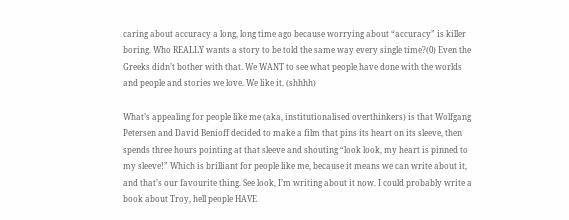caring about accuracy a long, long time ago because worrying about “accuracy” is killer boring. Who REALLY wants a story to be told the same way every single time?(0) Even the Greeks didn’t bother with that. We WANT to see what people have done with the worlds and people and stories we love. We like it. (shhhh)

What’s appealing for people like me (aka, institutionalised overthinkers) is that Wolfgang Petersen and David Benioff decided to make a film that pins its heart on its sleeve, then spends three hours pointing at that sleeve and shouting “look look, my heart is pinned to my sleeve!” Which is brilliant for people like me, because it means we can write about it, and that’s our favourite thing. See look, I’m writing about it now. I could probably write a book about Troy, hell people HAVE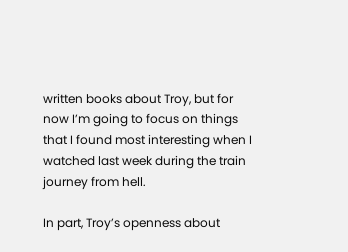written books about Troy, but for now I’m going to focus on things that I found most interesting when I watched last week during the train journey from hell.

In part, Troy’s openness about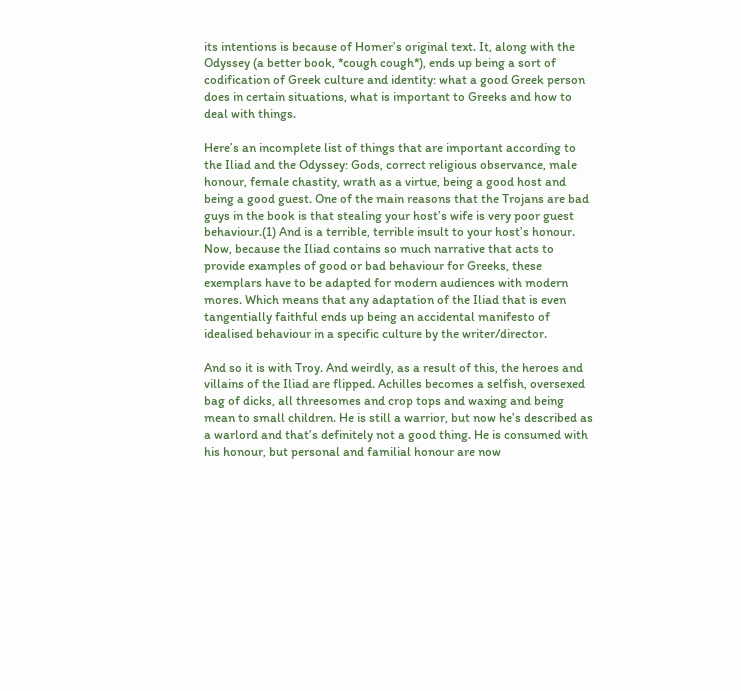its intentions is because of Homer’s original text. It, along with the Odyssey (a better book, *cough cough*), ends up being a sort of codification of Greek culture and identity: what a good Greek person does in certain situations, what is important to Greeks and how to deal with things.

Here’s an incomplete list of things that are important according to the Iliad and the Odyssey: Gods, correct religious observance, male honour, female chastity, wrath as a virtue, being a good host and being a good guest. One of the main reasons that the Trojans are bad guys in the book is that stealing your host’s wife is very poor guest behaviour.(1) And is a terrible, terrible insult to your host’s honour. Now, because the Iliad contains so much narrative that acts to provide examples of good or bad behaviour for Greeks, these exemplars have to be adapted for modern audiences with modern mores. Which means that any adaptation of the Iliad that is even tangentially faithful ends up being an accidental manifesto of idealised behaviour in a specific culture by the writer/director.

And so it is with Troy. And weirdly, as a result of this, the heroes and villains of the Iliad are flipped. Achilles becomes a selfish, oversexed bag of dicks, all threesomes and crop tops and waxing and being mean to small children. He is still a warrior, but now he’s described as a warlord and that’s definitely not a good thing. He is consumed with his honour, but personal and familial honour are now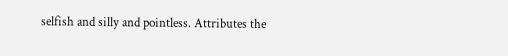selfish and silly and pointless. Attributes the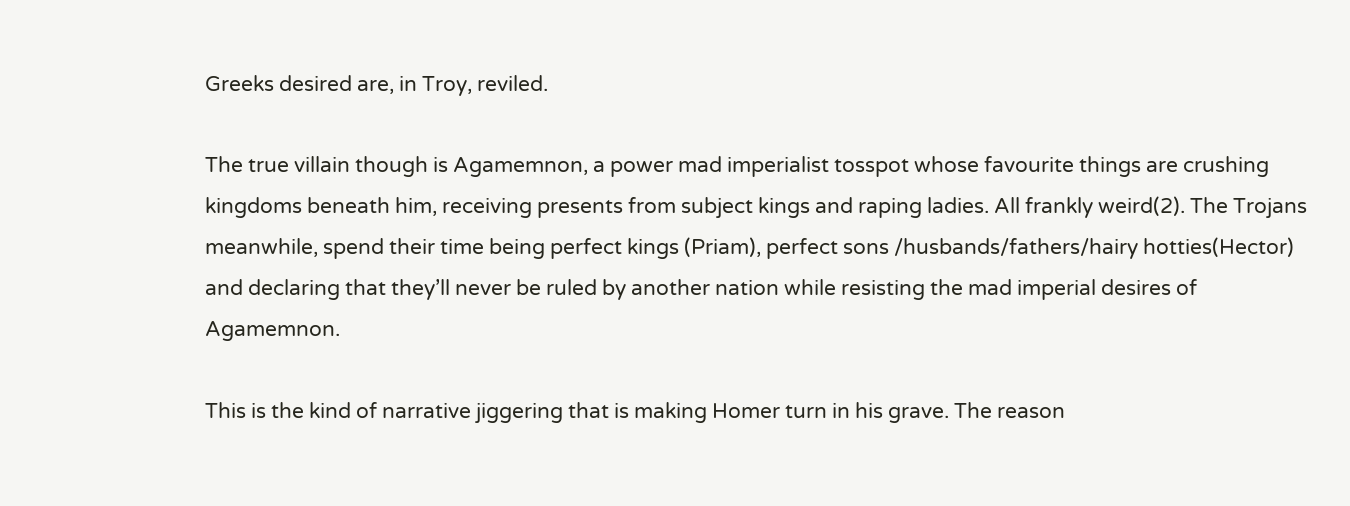Greeks desired are, in Troy, reviled.

The true villain though is Agamemnon, a power mad imperialist tosspot whose favourite things are crushing kingdoms beneath him, receiving presents from subject kings and raping ladies. All frankly weird(2). The Trojans meanwhile, spend their time being perfect kings (Priam), perfect sons /husbands/fathers/hairy hotties(Hector) and declaring that they’ll never be ruled by another nation while resisting the mad imperial desires of Agamemnon.

This is the kind of narrative jiggering that is making Homer turn in his grave. The reason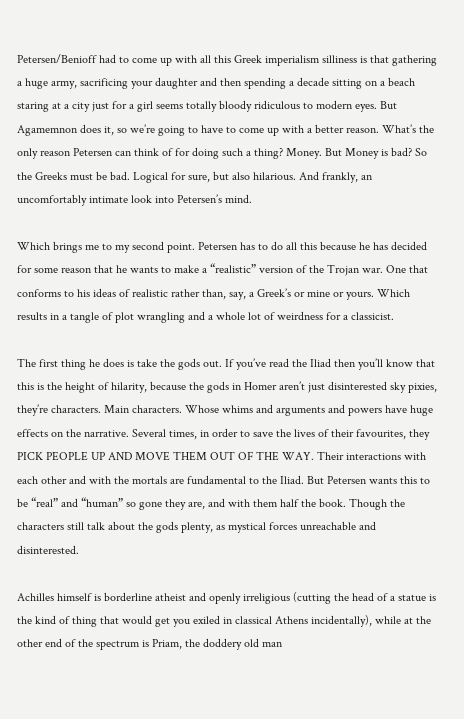Petersen/Benioff had to come up with all this Greek imperialism silliness is that gathering a huge army, sacrificing your daughter and then spending a decade sitting on a beach staring at a city just for a girl seems totally bloody ridiculous to modern eyes. But Agamemnon does it, so we’re going to have to come up with a better reason. What’s the only reason Petersen can think of for doing such a thing? Money. But Money is bad? So the Greeks must be bad. Logical for sure, but also hilarious. And frankly, an uncomfortably intimate look into Petersen’s mind.

Which brings me to my second point. Petersen has to do all this because he has decided for some reason that he wants to make a “realistic” version of the Trojan war. One that conforms to his ideas of realistic rather than, say, a Greek’s or mine or yours. Which results in a tangle of plot wrangling and a whole lot of weirdness for a classicist.

The first thing he does is take the gods out. If you’ve read the Iliad then you’ll know that this is the height of hilarity, because the gods in Homer aren’t just disinterested sky pixies, they’re characters. Main characters. Whose whims and arguments and powers have huge effects on the narrative. Several times, in order to save the lives of their favourites, they PICK PEOPLE UP AND MOVE THEM OUT OF THE WAY. Their interactions with each other and with the mortals are fundamental to the Iliad. But Petersen wants this to be “real” and “human” so gone they are, and with them half the book. Though the characters still talk about the gods plenty, as mystical forces unreachable and disinterested.

Achilles himself is borderline atheist and openly irreligious (cutting the head of a statue is the kind of thing that would get you exiled in classical Athens incidentally), while at the other end of the spectrum is Priam, the doddery old man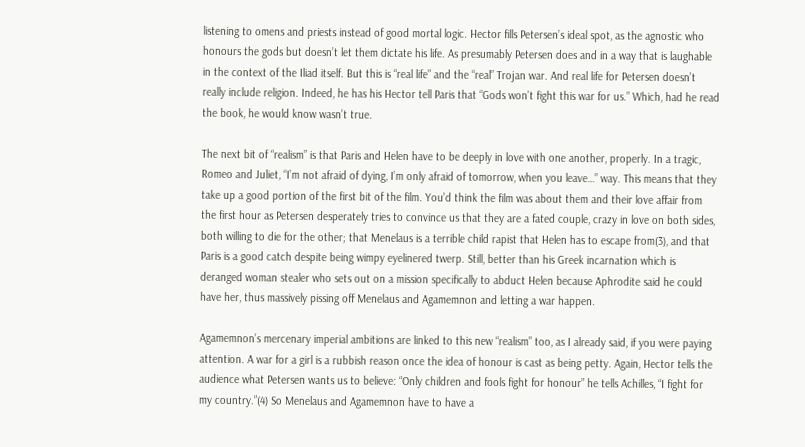listening to omens and priests instead of good mortal logic. Hector fills Petersen’s ideal spot, as the agnostic who honours the gods but doesn’t let them dictate his life. As presumably Petersen does and in a way that is laughable in the context of the Iliad itself. But this is “real life” and the “real” Trojan war. And real life for Petersen doesn’t really include religion. Indeed, he has his Hector tell Paris that “Gods won’t fight this war for us.” Which, had he read the book, he would know wasn’t true.

The next bit of “realism” is that Paris and Helen have to be deeply in love with one another, properly. In a tragic, Romeo and Juliet, “I’m not afraid of dying, I’m only afraid of tomorrow, when you leave…” way. This means that they take up a good portion of the first bit of the film. You’d think the film was about them and their love affair from the first hour as Petersen desperately tries to convince us that they are a fated couple, crazy in love on both sides, both willing to die for the other; that Menelaus is a terrible child rapist that Helen has to escape from(3), and that Paris is a good catch despite being wimpy eyelinered twerp. Still, better than his Greek incarnation which is deranged woman stealer who sets out on a mission specifically to abduct Helen because Aphrodite said he could have her, thus massively pissing off Menelaus and Agamemnon and letting a war happen.

Agamemnon’s mercenary imperial ambitions are linked to this new “realism” too, as I already said, if you were paying attention. A war for a girl is a rubbish reason once the idea of honour is cast as being petty. Again, Hector tells the audience what Petersen wants us to believe: “Only children and fools fight for honour” he tells Achilles, “I fight for my country.”(4) So Menelaus and Agamemnon have to have a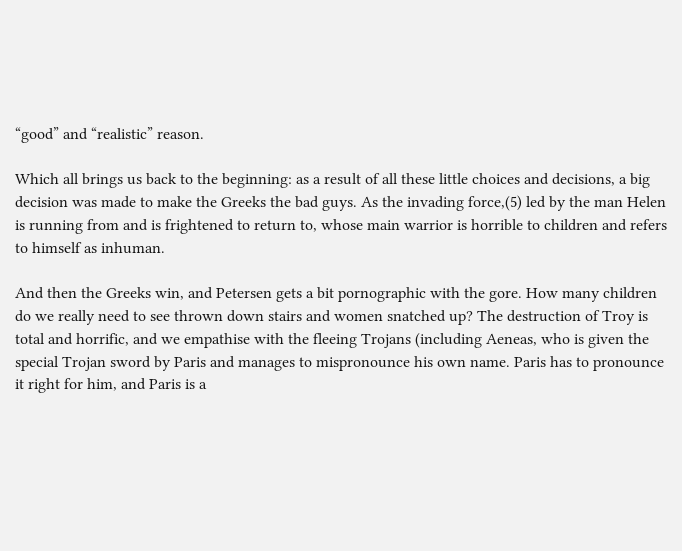“good” and “realistic” reason.

Which all brings us back to the beginning: as a result of all these little choices and decisions, a big decision was made to make the Greeks the bad guys. As the invading force,(5) led by the man Helen is running from and is frightened to return to, whose main warrior is horrible to children and refers to himself as inhuman.

And then the Greeks win, and Petersen gets a bit pornographic with the gore. How many children do we really need to see thrown down stairs and women snatched up? The destruction of Troy is total and horrific, and we empathise with the fleeing Trojans (including Aeneas, who is given the special Trojan sword by Paris and manages to mispronounce his own name. Paris has to pronounce it right for him, and Paris is a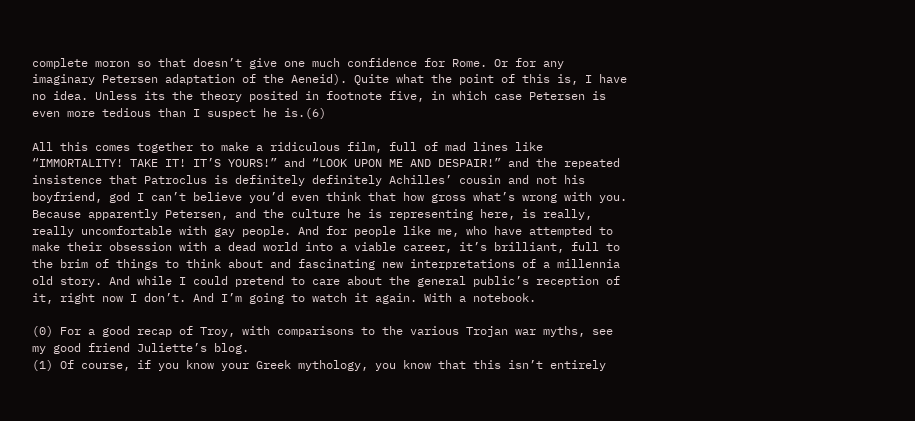complete moron so that doesn’t give one much confidence for Rome. Or for any imaginary Petersen adaptation of the Aeneid). Quite what the point of this is, I have no idea. Unless its the theory posited in footnote five, in which case Petersen is even more tedious than I suspect he is.(6)

All this comes together to make a ridiculous film, full of mad lines like “IMMORTALITY! TAKE IT! IT’S YOURS!” and “LOOK UPON ME AND DESPAIR!” and the repeated insistence that Patroclus is definitely definitely Achilles’ cousin and not his boyfriend, god I can’t believe you’d even think that how gross what’s wrong with you. Because apparently Petersen, and the culture he is representing here, is really, really uncomfortable with gay people. And for people like me, who have attempted to make their obsession with a dead world into a viable career, it’s brilliant, full to the brim of things to think about and fascinating new interpretations of a millennia old story. And while I could pretend to care about the general public’s reception of it, right now I don’t. And I’m going to watch it again. With a notebook.

(0) For a good recap of Troy, with comparisons to the various Trojan war myths, see my good friend Juliette’s blog.
(1) Of course, if you know your Greek mythology, you know that this isn’t entirely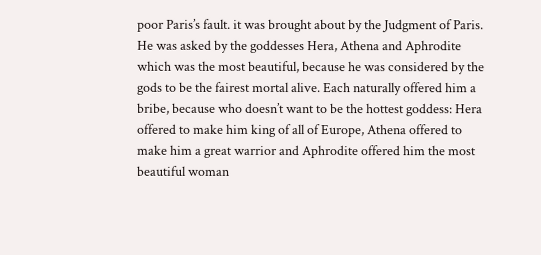poor Paris’s fault. it was brought about by the Judgment of Paris. He was asked by the goddesses Hera, Athena and Aphrodite which was the most beautiful, because he was considered by the gods to be the fairest mortal alive. Each naturally offered him a bribe, because who doesn’t want to be the hottest goddess: Hera offered to make him king of all of Europe, Athena offered to make him a great warrior and Aphrodite offered him the most beautiful woman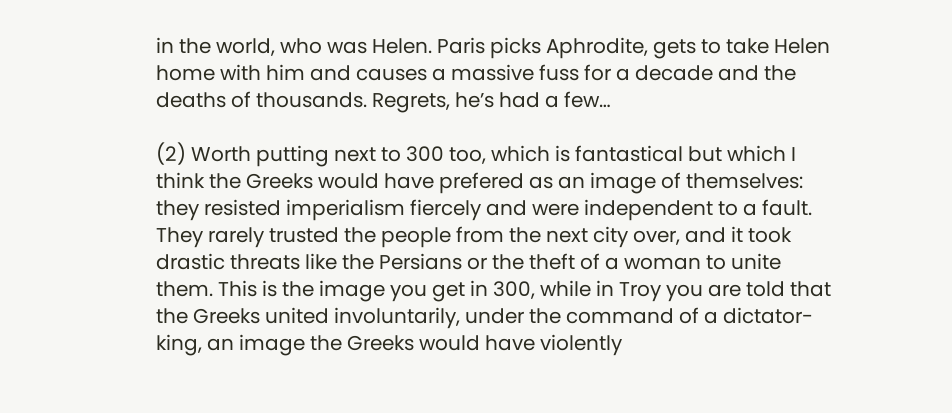in the world, who was Helen. Paris picks Aphrodite, gets to take Helen home with him and causes a massive fuss for a decade and the deaths of thousands. Regrets, he’s had a few…

(2) Worth putting next to 300 too, which is fantastical but which I think the Greeks would have prefered as an image of themselves: they resisted imperialism fiercely and were independent to a fault. They rarely trusted the people from the next city over, and it took drastic threats like the Persians or the theft of a woman to unite them. This is the image you get in 300, while in Troy you are told that the Greeks united involuntarily, under the command of a dictator-king, an image the Greeks would have violently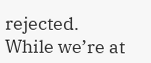rejected. While we’re at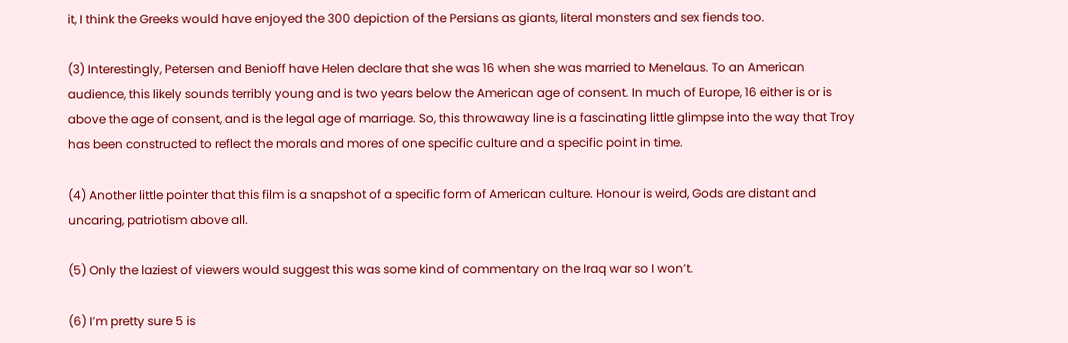it, I think the Greeks would have enjoyed the 300 depiction of the Persians as giants, literal monsters and sex fiends too.

(3) Interestingly, Petersen and Benioff have Helen declare that she was 16 when she was married to Menelaus. To an American audience, this likely sounds terribly young and is two years below the American age of consent. In much of Europe, 16 either is or is above the age of consent, and is the legal age of marriage. So, this throwaway line is a fascinating little glimpse into the way that Troy has been constructed to reflect the morals and mores of one specific culture and a specific point in time.

(4) Another little pointer that this film is a snapshot of a specific form of American culture. Honour is weird, Gods are distant and uncaring, patriotism above all.

(5) Only the laziest of viewers would suggest this was some kind of commentary on the Iraq war so I won’t.

(6) I’m pretty sure 5 is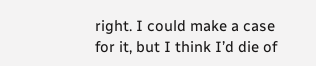right. I could make a case for it, but I think I’d die of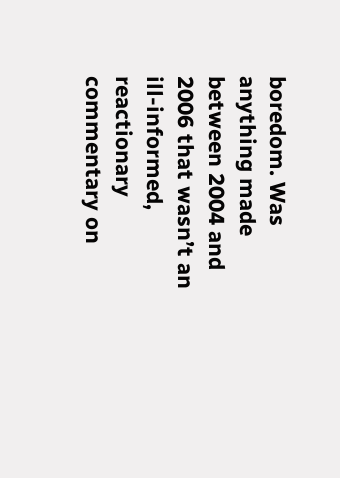boredom. Was anything made between 2004 and 2006 that wasn’t an ill-informed, reactionary  commentary on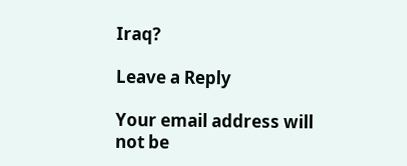Iraq?

Leave a Reply

Your email address will not be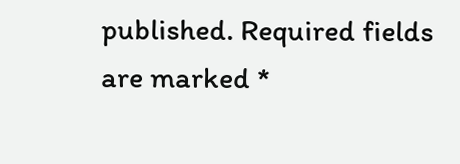published. Required fields are marked *